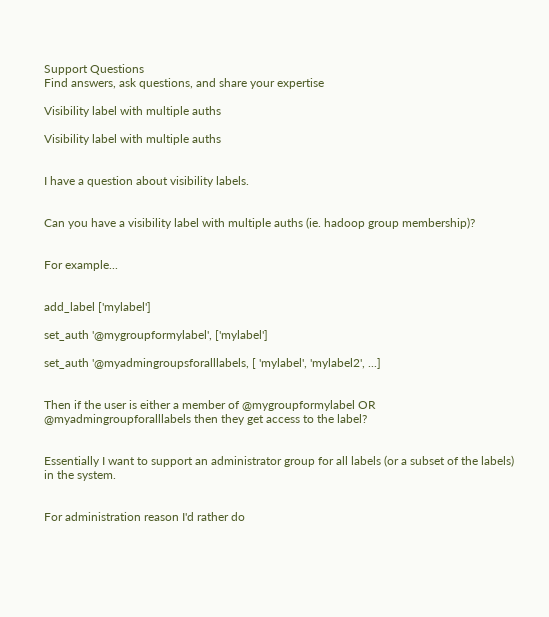Support Questions
Find answers, ask questions, and share your expertise

Visibility label with multiple auths

Visibility label with multiple auths


I have a question about visibility labels.


Can you have a visibility label with multiple auths (ie. hadoop group membership)?


For example...


add_label ['mylabel']

set_auth '@mygroupformylabel', ['mylabel']

set_auth '@myadmingroupsforalllabels, [ 'mylabel', 'mylabel2', ...]


Then if the user is either a member of @mygroupformylabel OR @myadmingroupforalllabels then they get access to the label?


Essentially I want to support an administrator group for all labels (or a subset of the labels) in the system.


For administration reason I'd rather do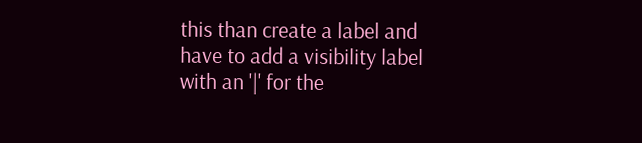this than create a label and have to add a visibility label with an '|' for the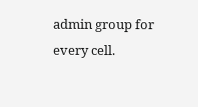admin group for every cell.